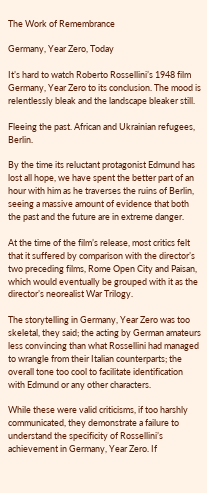The Work of Remembrance

Germany, Year Zero, Today

It’s hard to watch Roberto Rossellini’s 1948 film Germany, Year Zero to its conclusion. The mood is relentlessly bleak and the landscape bleaker still.

Fleeing the past. African and Ukrainian refugees, Berlin.

By the time its reluctant protagonist Edmund has lost all hope, we have spent the better part of an hour with him as he traverses the ruins of Berlin, seeing a massive amount of evidence that both the past and the future are in extreme danger.

At the time of the film’s release, most critics felt that it suffered by comparison with the director’s two preceding films, Rome Open City and Paisan, which would eventually be grouped with it as the director’s neorealist War Trilogy.

The storytelling in Germany, Year Zero was too skeletal, they said; the acting by German amateurs less convincing than what Rossellini had managed to wrangle from their Italian counterparts; the overall tone too cool to facilitate identification with Edmund or any other characters.

While these were valid criticisms, if too harshly communicated, they demonstrate a failure to understand the specificity of Rossellini’s achievement in Germany, Year Zero. If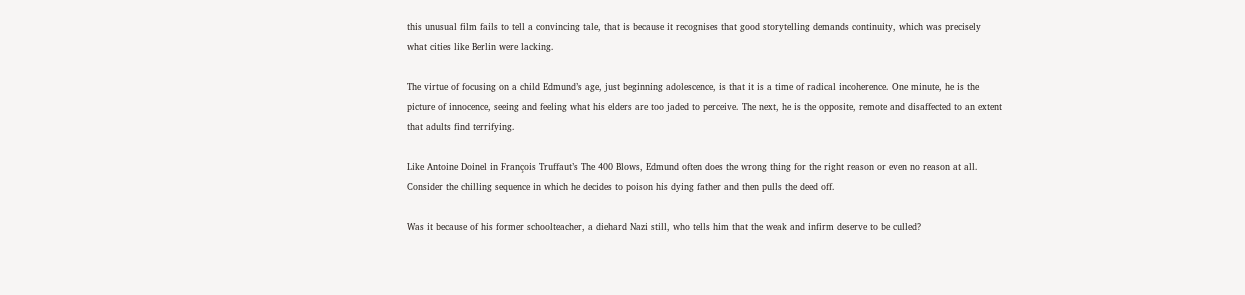this unusual film fails to tell a convincing tale, that is because it recognises that good storytelling demands continuity, which was precisely what cities like Berlin were lacking.

The virtue of focusing on a child Edmund’s age, just beginning adolescence, is that it is a time of radical incoherence. One minute, he is the picture of innocence, seeing and feeling what his elders are too jaded to perceive. The next, he is the opposite, remote and disaffected to an extent that adults find terrifying.

Like Antoine Doinel in François Truffaut’s The 400 Blows, Edmund often does the wrong thing for the right reason or even no reason at all. Consider the chilling sequence in which he decides to poison his dying father and then pulls the deed off.

Was it because of his former schoolteacher, a diehard Nazi still, who tells him that the weak and infirm deserve to be culled?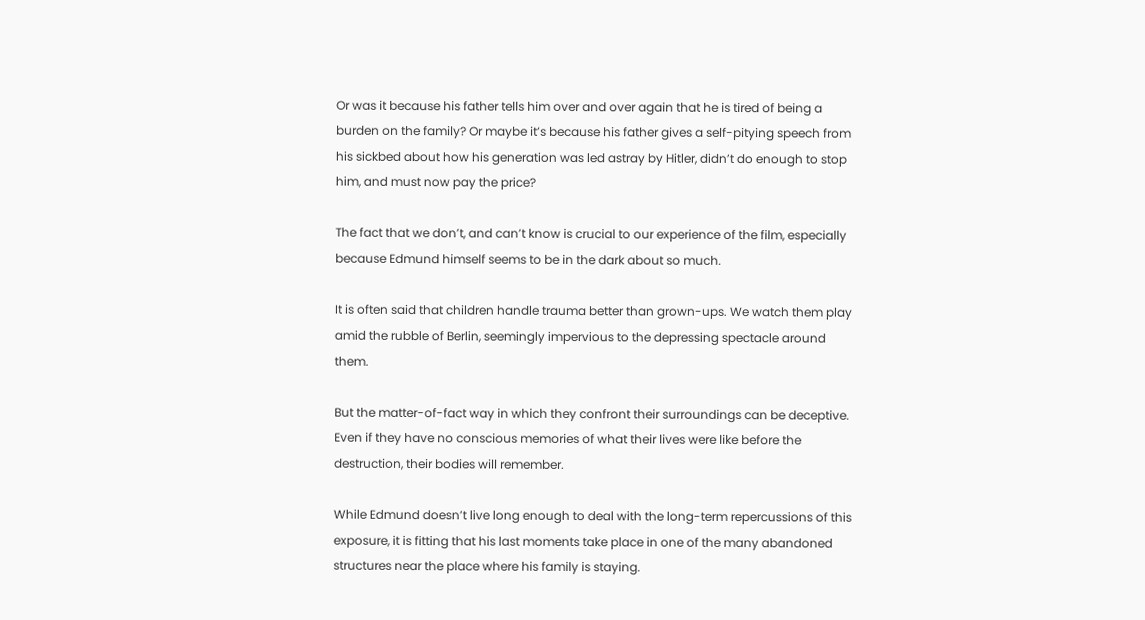Or was it because his father tells him over and over again that he is tired of being a burden on the family? Or maybe it’s because his father gives a self-pitying speech from his sickbed about how his generation was led astray by Hitler, didn’t do enough to stop him, and must now pay the price?

The fact that we don’t, and can’t know is crucial to our experience of the film, especially because Edmund himself seems to be in the dark about so much.

It is often said that children handle trauma better than grown-ups. We watch them play amid the rubble of Berlin, seemingly impervious to the depressing spectacle around them.

But the matter-of-fact way in which they confront their surroundings can be deceptive. Even if they have no conscious memories of what their lives were like before the destruction, their bodies will remember.

While Edmund doesn’t live long enough to deal with the long-term repercussions of this exposure, it is fitting that his last moments take place in one of the many abandoned structures near the place where his family is staying.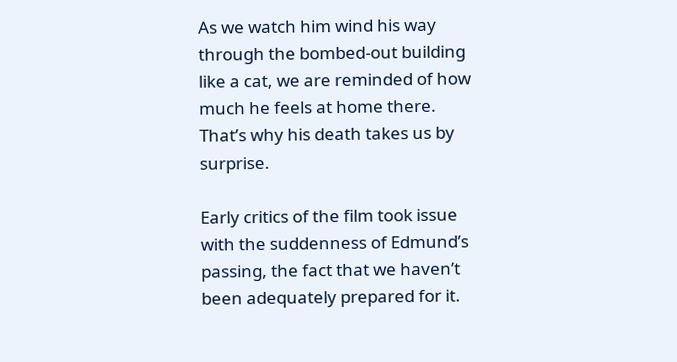As we watch him wind his way through the bombed-out building like a cat, we are reminded of how much he feels at home there. That’s why his death takes us by surprise.

Early critics of the film took issue with the suddenness of Edmund’s passing, the fact that we haven’t been adequately prepared for it.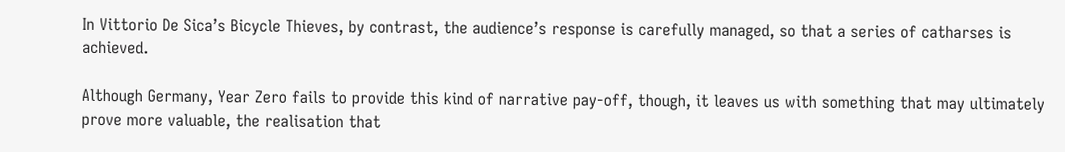In Vittorio De Sica’s Bicycle Thieves, by contrast, the audience’s response is carefully managed, so that a series of catharses is achieved.

Although Germany, Year Zero fails to provide this kind of narrative pay-off, though, it leaves us with something that may ultimately prove more valuable, the realisation that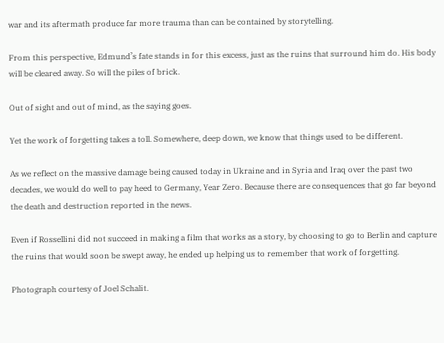war and its aftermath produce far more trauma than can be contained by storytelling.

From this perspective, Edmund’s fate stands in for this excess, just as the ruins that surround him do. His body will be cleared away. So will the piles of brick.

Out of sight and out of mind, as the saying goes.

Yet the work of forgetting takes a toll. Somewhere, deep down, we know that things used to be different.

As we reflect on the massive damage being caused today in Ukraine and in Syria and Iraq over the past two decades, we would do well to pay heed to Germany, Year Zero. Because there are consequences that go far beyond the death and destruction reported in the news.

Even if Rossellini did not succeed in making a film that works as a story, by choosing to go to Berlin and capture the ruins that would soon be swept away, he ended up helping us to remember that work of forgetting.

Photograph courtesy of Joel Schalit.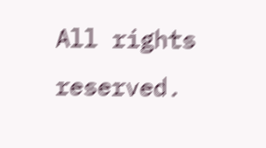All rights reserved.